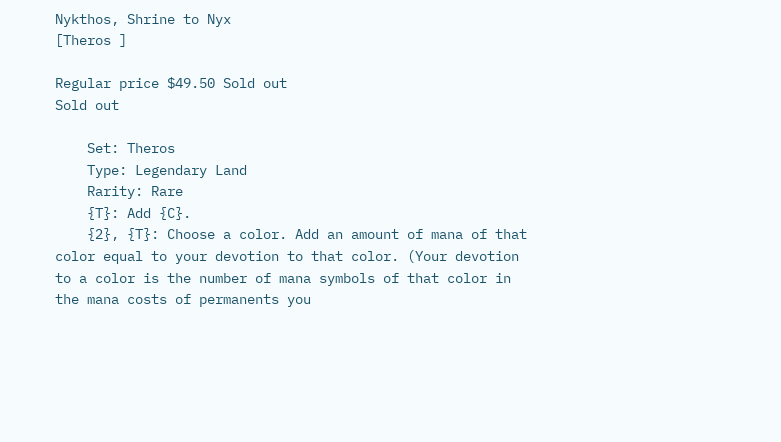Nykthos, Shrine to Nyx
[Theros ]

Regular price $49.50 Sold out
Sold out

    Set: Theros
    Type: Legendary Land
    Rarity: Rare
    {T}: Add {C}.
    {2}, {T}: Choose a color. Add an amount of mana of that color equal to your devotion to that color. (Your devotion to a color is the number of mana symbols of that color in the mana costs of permanents you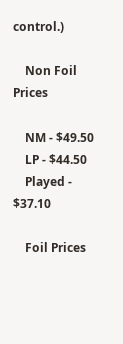control.)

    Non Foil Prices

    NM - $49.50
    LP - $44.50
    Played - $37.10

    Foil Prices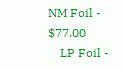NM Foil - $77.00
    LP Foil -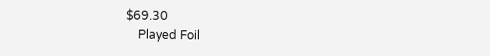$69.30
    Played Foil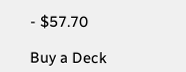- $57.70

Buy a Deck